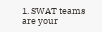1. SWAT teams are your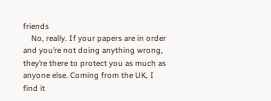friends
    No, really. If your papers are in order and you’re not doing anything wrong, they’re there to protect you as much as anyone else. Coming from the UK, I find it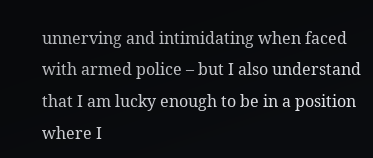unnerving and intimidating when faced with armed police – but I also understand that I am lucky enough to be in a position where I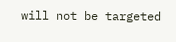will not be targeted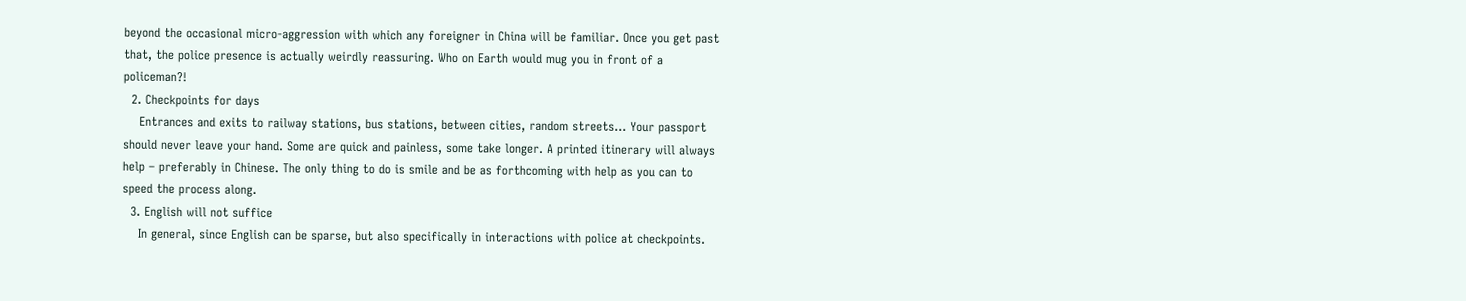beyond the occasional micro-aggression with which any foreigner in China will be familiar. Once you get past that, the police presence is actually weirdly reassuring. Who on Earth would mug you in front of a policeman?!
  2. Checkpoints for days
    Entrances and exits to railway stations, bus stations, between cities, random streets… Your passport should never leave your hand. Some are quick and painless, some take longer. A printed itinerary will always help – preferably in Chinese. The only thing to do is smile and be as forthcoming with help as you can to speed the process along.
  3. English will not suffice
    In general, since English can be sparse, but also specifically in interactions with police at checkpoints.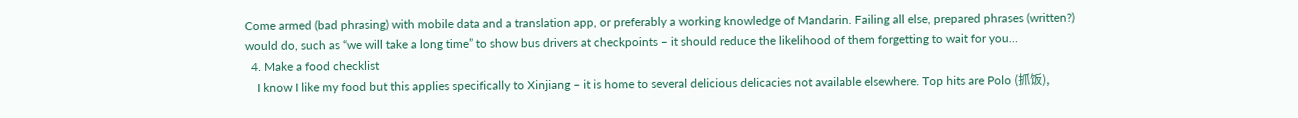Come armed (bad phrasing) with mobile data and a translation app, or preferably a working knowledge of Mandarin. Failing all else, prepared phrases (written?) would do, such as “we will take a long time” to show bus drivers at checkpoints – it should reduce the likelihood of them forgetting to wait for you…
  4. Make a food checklist
    I know I like my food but this applies specifically to Xinjiang – it is home to several delicious delicacies not available elsewhere. Top hits are Polo (抓饭),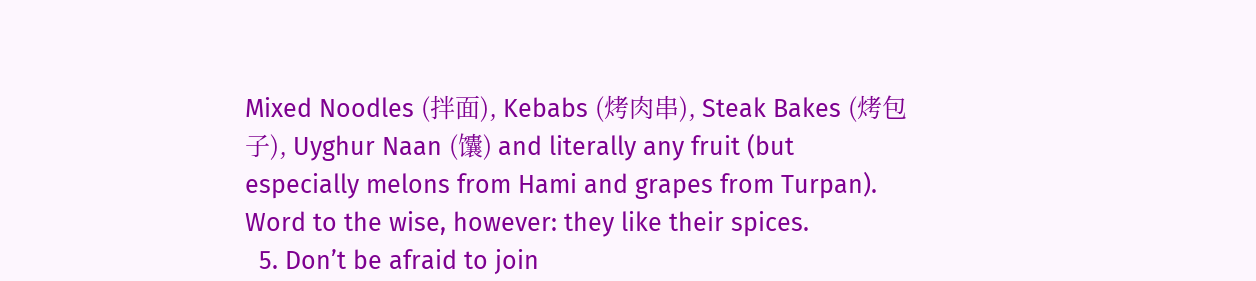Mixed Noodles (拌面), Kebabs (烤肉串), Steak Bakes (烤包子), Uyghur Naan (馕) and literally any fruit (but especially melons from Hami and grapes from Turpan). Word to the wise, however: they like their spices.
  5. Don’t be afraid to join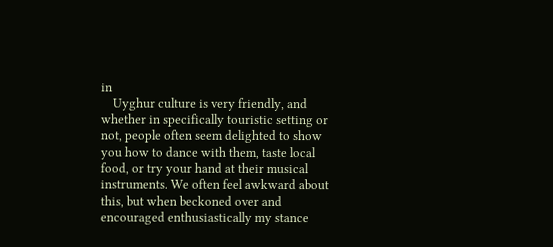in
    Uyghur culture is very friendly, and whether in specifically touristic setting or not, people often seem delighted to show you how to dance with them, taste local food, or try your hand at their musical instruments. We often feel awkward about this, but when beckoned over and encouraged enthusiastically my stance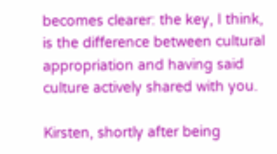becomes clearer: the key, I think, is the difference between cultural appropriation and having said culture actively shared with you.

Kirsten, shortly after being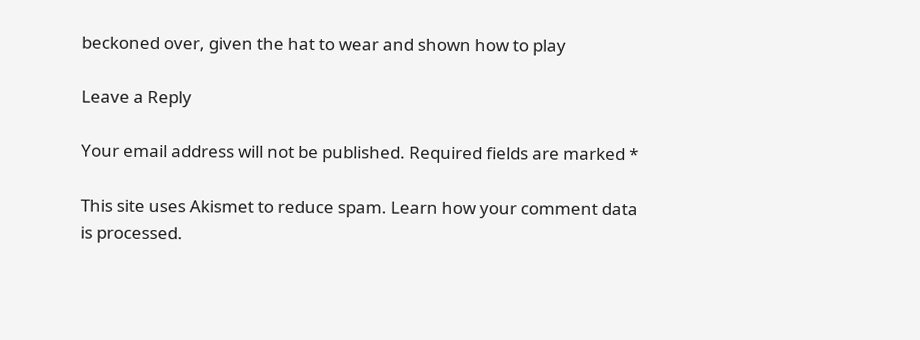beckoned over, given the hat to wear and shown how to play

Leave a Reply

Your email address will not be published. Required fields are marked *

This site uses Akismet to reduce spam. Learn how your comment data is processed.